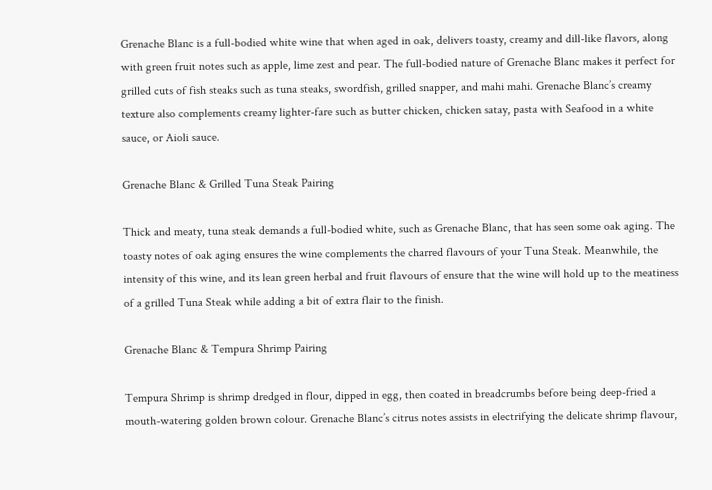Grenache Blanc is a full-bodied white wine that when aged in oak, delivers toasty, creamy and dill-like flavors, along with green fruit notes such as apple, lime zest and pear. The full-bodied nature of Grenache Blanc makes it perfect for grilled cuts of fish steaks such as tuna steaks, swordfish, grilled snapper, and mahi mahi. Grenache Blanc’s creamy texture also complements creamy lighter-fare such as butter chicken, chicken satay, pasta with Seafood in a white sauce, or Aioli sauce.

Grenache Blanc & Grilled Tuna Steak Pairing

Thick and meaty, tuna steak demands a full-bodied white, such as Grenache Blanc, that has seen some oak aging. The toasty notes of oak aging ensures the wine complements the charred flavours of your Tuna Steak. Meanwhile, the intensity of this wine, and its lean green herbal and fruit flavours of ensure that the wine will hold up to the meatiness of a grilled Tuna Steak while adding a bit of extra flair to the finish.

Grenache Blanc & Tempura Shrimp Pairing

Tempura Shrimp is shrimp dredged in flour, dipped in egg, then coated in breadcrumbs before being deep-fried a mouth-watering golden brown colour. Grenache Blanc’s citrus notes assists in electrifying the delicate shrimp flavour,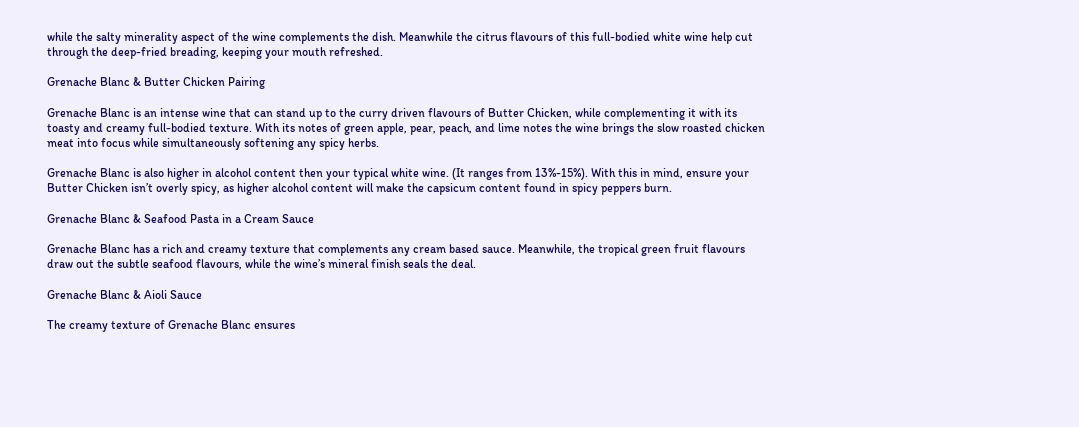while the salty minerality aspect of the wine complements the dish. Meanwhile the citrus flavours of this full-bodied white wine help cut through the deep-fried breading, keeping your mouth refreshed.

Grenache Blanc & Butter Chicken Pairing

Grenache Blanc is an intense wine that can stand up to the curry driven flavours of Butter Chicken, while complementing it with its toasty and creamy full-bodied texture. With its notes of green apple, pear, peach, and lime notes the wine brings the slow roasted chicken meat into focus while simultaneously softening any spicy herbs.

Grenache Blanc is also higher in alcohol content then your typical white wine. (It ranges from 13%-15%). With this in mind, ensure your Butter Chicken isn’t overly spicy, as higher alcohol content will make the capsicum content found in spicy peppers burn.

Grenache Blanc & Seafood Pasta in a Cream Sauce

Grenache Blanc has a rich and creamy texture that complements any cream based sauce. Meanwhile, the tropical green fruit flavours draw out the subtle seafood flavours, while the wine’s mineral finish seals the deal.

Grenache Blanc & Aioli Sauce

The creamy texture of Grenache Blanc ensures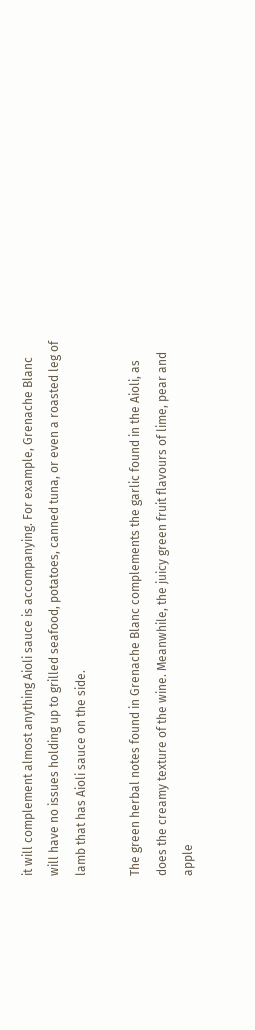it will complement almost anything Aioli sauce is accompanying. For example, Grenache Blanc will have no issues holding up to grilled seafood, potatoes, canned tuna, or even a roasted leg of lamb that has Aioli sauce on the side.

The green herbal notes found in Grenache Blanc complements the garlic found in the Aioli, as does the creamy texture of the wine. Meanwhile, the juicy green fruit flavours of lime, pear and apple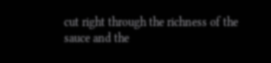cut right through the richness of the sauce and the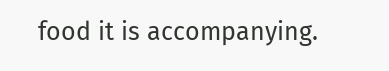food it is accompanying.